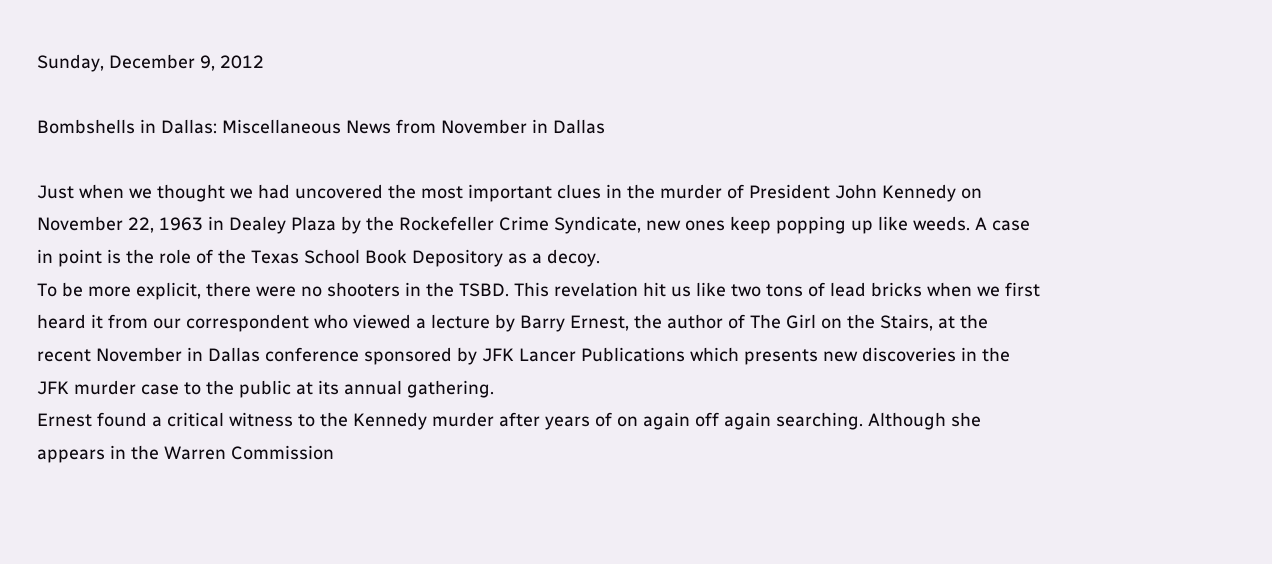Sunday, December 9, 2012

Bombshells in Dallas: Miscellaneous News from November in Dallas

Just when we thought we had uncovered the most important clues in the murder of President John Kennedy on November 22, 1963 in Dealey Plaza by the Rockefeller Crime Syndicate, new ones keep popping up like weeds. A case in point is the role of the Texas School Book Depository as a decoy.
To be more explicit, there were no shooters in the TSBD. This revelation hit us like two tons of lead bricks when we first heard it from our correspondent who viewed a lecture by Barry Ernest, the author of The Girl on the Stairs, at the recent November in Dallas conference sponsored by JFK Lancer Publications which presents new discoveries in the JFK murder case to the public at its annual gathering.
Ernest found a critical witness to the Kennedy murder after years of on again off again searching. Although she appears in the Warren Commission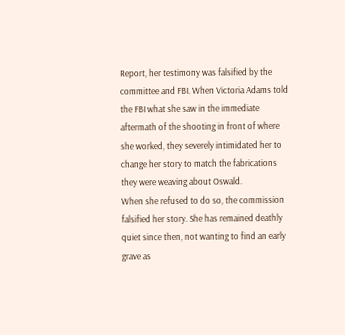Report, her testimony was falsified by the committee and FBI. When Victoria Adams told the FBI what she saw in the immediate aftermath of the shooting in front of where she worked, they severely intimidated her to change her story to match the fabrications they were weaving about Oswald.
When she refused to do so, the commission falsified her story. She has remained deathly quiet since then, not wanting to find an early grave as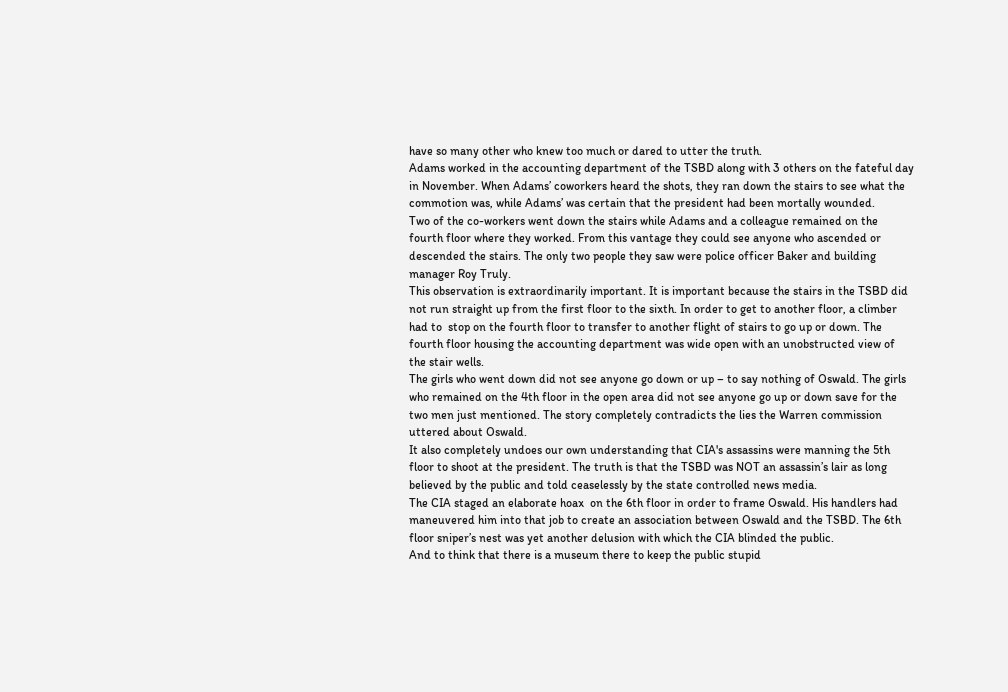have so many other who knew too much or dared to utter the truth.
Adams worked in the accounting department of the TSBD along with 3 others on the fateful day in November. When Adams’ coworkers heard the shots, they ran down the stairs to see what the commotion was, while Adams’ was certain that the president had been mortally wounded.
Two of the co-workers went down the stairs while Adams and a colleague remained on the fourth floor where they worked. From this vantage they could see anyone who ascended or descended the stairs. The only two people they saw were police officer Baker and building manager Roy Truly.
This observation is extraordinarily important. It is important because the stairs in the TSBD did not run straight up from the first floor to the sixth. In order to get to another floor, a climber had to  stop on the fourth floor to transfer to another flight of stairs to go up or down. The fourth floor housing the accounting department was wide open with an unobstructed view of the stair wells.
The girls who went down did not see anyone go down or up – to say nothing of Oswald. The girls who remained on the 4th floor in the open area did not see anyone go up or down save for the two men just mentioned. The story completely contradicts the lies the Warren commission uttered about Oswald.
It also completely undoes our own understanding that CIA's assassins were manning the 5th floor to shoot at the president. The truth is that the TSBD was NOT an assassin’s lair as long believed by the public and told ceaselessly by the state controlled news media.
The CIA staged an elaborate hoax  on the 6th floor in order to frame Oswald. His handlers had maneuvered him into that job to create an association between Oswald and the TSBD. The 6th floor sniper’s nest was yet another delusion with which the CIA blinded the public.
And to think that there is a museum there to keep the public stupid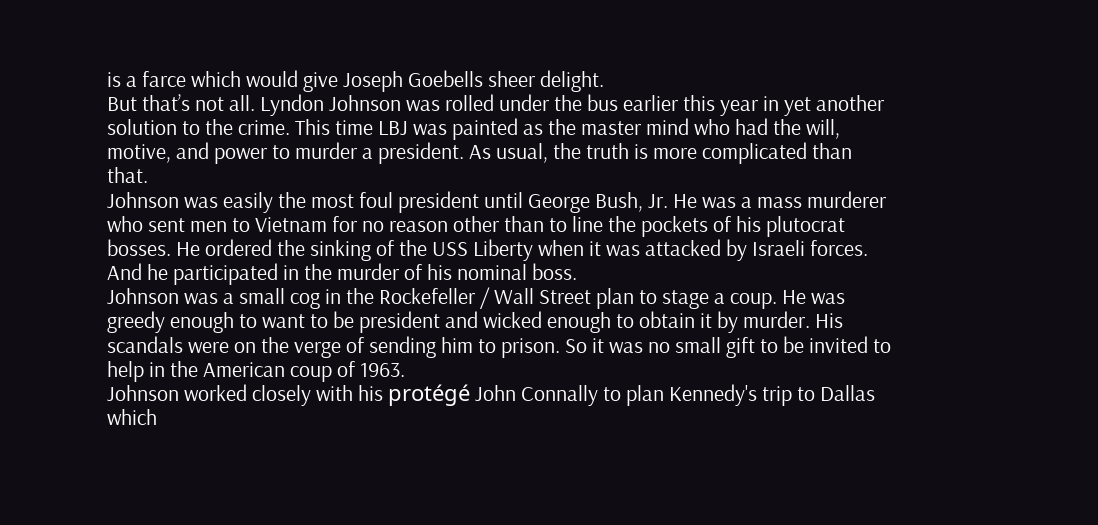is a farce which would give Joseph Goebells sheer delight.
But that’s not all. Lyndon Johnson was rolled under the bus earlier this year in yet another solution to the crime. This time LBJ was painted as the master mind who had the will, motive, and power to murder a president. As usual, the truth is more complicated than that.
Johnson was easily the most foul president until George Bush, Jr. He was a mass murderer who sent men to Vietnam for no reason other than to line the pockets of his plutocrat bosses. He ordered the sinking of the USS Liberty when it was attacked by Israeli forces. And he participated in the murder of his nominal boss.
Johnson was a small cog in the Rockefeller / Wall Street plan to stage a coup. He was greedy enough to want to be president and wicked enough to obtain it by murder. His scandals were on the verge of sending him to prison. So it was no small gift to be invited to help in the American coup of 1963.
Johnson worked closely with his protégé John Connally to plan Kennedy's trip to Dallas which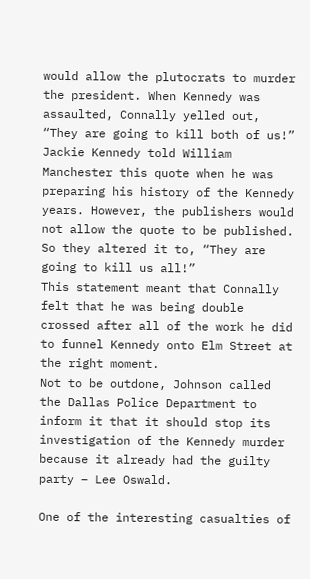would allow the plutocrats to murder the president. When Kennedy was assaulted, Connally yelled out, “They are going to kill both of us!” Jackie Kennedy told William Manchester this quote when he was preparing his history of the Kennedy years. However, the publishers would not allow the quote to be published. So they altered it to, “They are going to kill us all!”
This statement meant that Connally felt that he was being double crossed after all of the work he did to funnel Kennedy onto Elm Street at the right moment.
Not to be outdone, Johnson called the Dallas Police Department to inform it that it should stop its investigation of the Kennedy murder because it already had the guilty party – Lee Oswald.

One of the interesting casualties of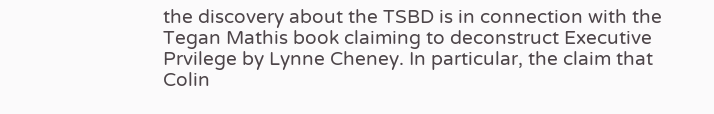the discovery about the TSBD is in connection with the Tegan Mathis book claiming to deconstruct Executive Prvilege by Lynne Cheney. In particular, the claim that Colin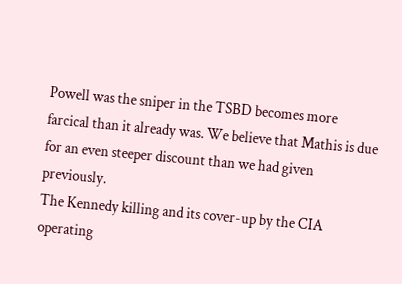Powell was the sniper in the TSBD becomes more farcical than it already was. We believe that Mathis is due for an even steeper discount than we had given previously.
The Kennedy killing and its cover-up by the CIA operating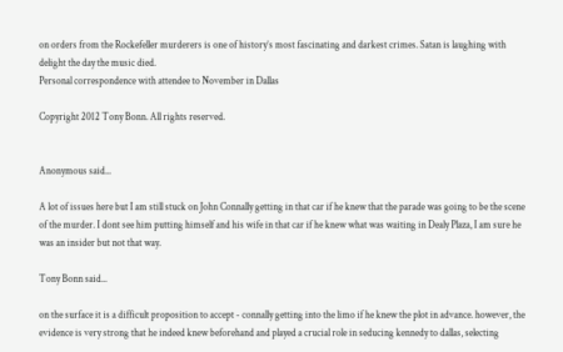on orders from the Rockefeller murderers is one of history’s most fascinating and darkest crimes. Satan is laughing with delight the day the music died.
Personal correspondence with attendee to November in Dallas

Copyright 2012 Tony Bonn. All rights reserved.


Anonymous said...

A lot of issues here but I am still stuck on John Connally getting in that car if he knew that the parade was going to be the scene of the murder. I dont see him putting himself and his wife in that car if he knew what was waiting in Dealy Plaza, I am sure he was an insider but not that way.

Tony Bonn said...

on the surface it is a difficult proposition to accept - connally getting into the limo if he knew the plot in advance. however, the evidence is very strong that he indeed knew beforehand and played a crucial role in seducing kennedy to dallas, selecting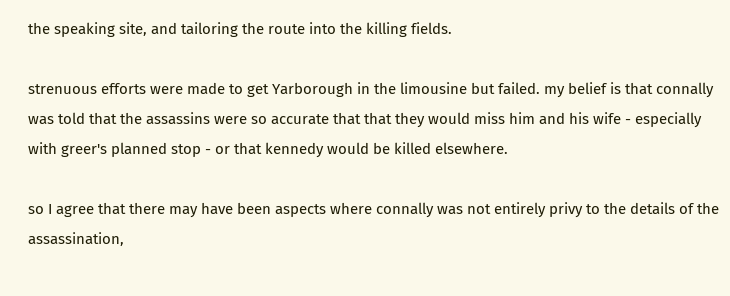the speaking site, and tailoring the route into the killing fields.

strenuous efforts were made to get Yarborough in the limousine but failed. my belief is that connally was told that the assassins were so accurate that that they would miss him and his wife - especially with greer's planned stop - or that kennedy would be killed elsewhere.

so I agree that there may have been aspects where connally was not entirely privy to the details of the assassination,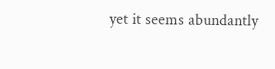yet it seems abundantly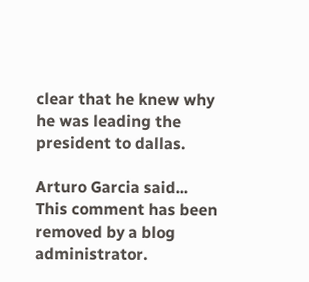clear that he knew why he was leading the president to dallas.

Arturo Garcia said...
This comment has been removed by a blog administrator.